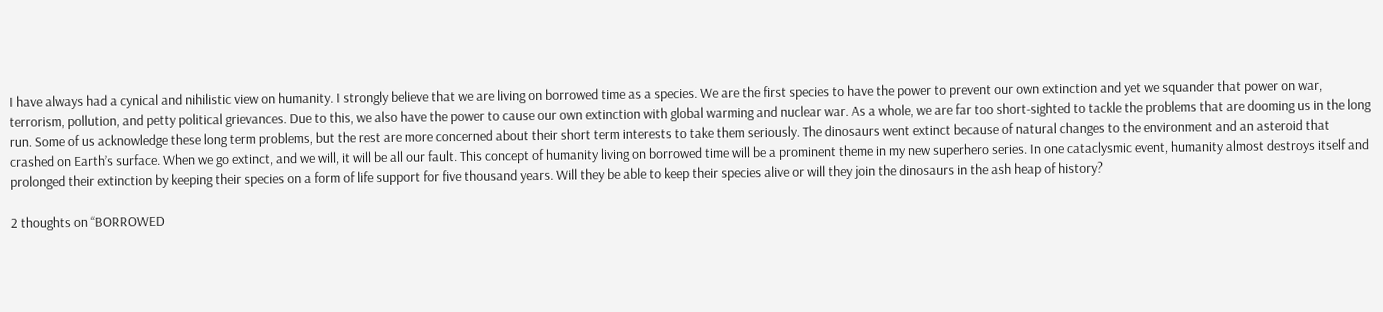I have always had a cynical and nihilistic view on humanity. I strongly believe that we are living on borrowed time as a species. We are the first species to have the power to prevent our own extinction and yet we squander that power on war, terrorism, pollution, and petty political grievances. Due to this, we also have the power to cause our own extinction with global warming and nuclear war. As a whole, we are far too short-sighted to tackle the problems that are dooming us in the long run. Some of us acknowledge these long term problems, but the rest are more concerned about their short term interests to take them seriously. The dinosaurs went extinct because of natural changes to the environment and an asteroid that crashed on Earth’s surface. When we go extinct, and we will, it will be all our fault. This concept of humanity living on borrowed time will be a prominent theme in my new superhero series. In one cataclysmic event, humanity almost destroys itself and prolonged their extinction by keeping their species on a form of life support for five thousand years. Will they be able to keep their species alive or will they join the dinosaurs in the ash heap of history?

2 thoughts on “BORROWED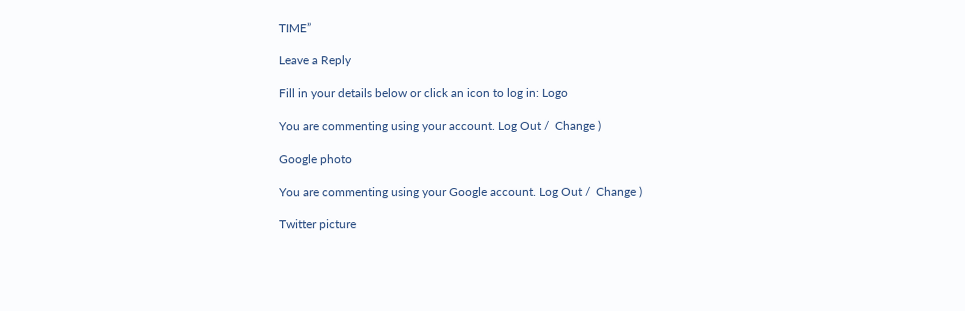TIME”

Leave a Reply

Fill in your details below or click an icon to log in: Logo

You are commenting using your account. Log Out /  Change )

Google photo

You are commenting using your Google account. Log Out /  Change )

Twitter picture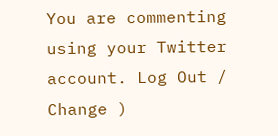You are commenting using your Twitter account. Log Out /  Change )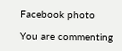Facebook photo

You are commenting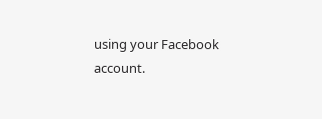using your Facebook account.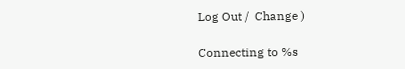Log Out /  Change )

Connecting to %s